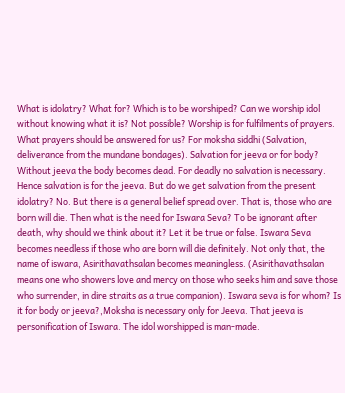What is idolatry? What for? Which is to be worshiped? Can we worship idol without knowing what it is? Not possible? Worship is for fulfilments of prayers. What prayers should be answered for us? For moksha siddhi (Salvation, deliverance from the mundane bondages). Salvation for jeeva or for body? Without jeeva the body becomes dead. For deadly no salvation is necessary. Hence salvation is for the jeeva. But do we get salvation from the present idolatry? No. But there is a general belief spread over. That is, those who are born will die. Then what is the need for Iswara Seva? To be ignorant after death, why should we think about it? Let it be true or false. Iswara Seva becomes needless if those who are born will die definitely. Not only that, the name of iswara, Asirithavathsalan becomes meaningless. (Asirithavathsalan means one who showers love and mercy on those who seeks him and save those who surrender, in dire straits as a true companion). Iswara seva is for whom? Is it for body or jeeva?,Moksha is necessary only for Jeeva. That jeeva is personification of Iswara. The idol worshipped is man-made.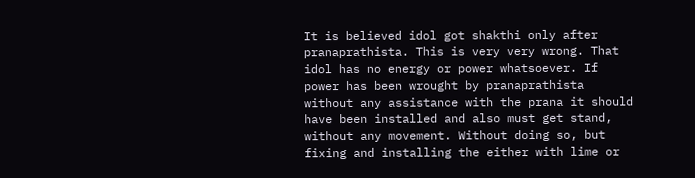It is believed idol got shakthi only after pranaprathista. This is very very wrong. That idol has no energy or power whatsoever. If power has been wrought by pranaprathista without any assistance with the prana it should have been installed and also must get stand, without any movement. Without doing so, but fixing and installing the either with lime or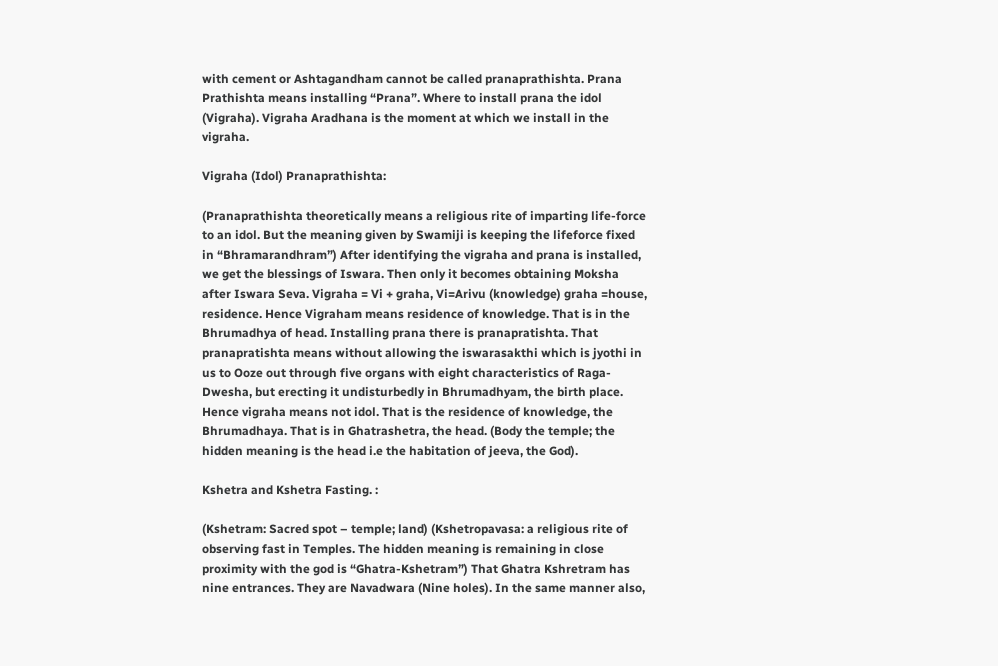with cement or Ashtagandham cannot be called pranaprathishta. Prana Prathishta means installing “Prana”. Where to install prana the idol (Vigraha). Vigraha Aradhana is the moment at which we install in the vigraha.

Vigraha (Idol) Pranaprathishta:

(Pranaprathishta theoretically means a religious rite of imparting life-force to an idol. But the meaning given by Swamiji is keeping the lifeforce fixed in “Bhramarandhram”) After identifying the vigraha and prana is installed, we get the blessings of Iswara. Then only it becomes obtaining Moksha after Iswara Seva. Vigraha = Vi + graha, Vi=Arivu (knowledge) graha =house, residence. Hence Vigraham means residence of knowledge. That is in the Bhrumadhya of head. Installing prana there is pranapratishta. That pranapratishta means without allowing the iswarasakthi which is jyothi in us to Ooze out through five organs with eight characteristics of Raga-Dwesha, but erecting it undisturbedly in Bhrumadhyam, the birth place. Hence vigraha means not idol. That is the residence of knowledge, the Bhrumadhaya. That is in Ghatrashetra, the head. (Body the temple; the hidden meaning is the head i.e the habitation of jeeva, the God).

Kshetra and Kshetra Fasting. :

(Kshetram: Sacred spot – temple; land) (Kshetropavasa: a religious rite of observing fast in Temples. The hidden meaning is remaining in close proximity with the god is “Ghatra-Kshetram”) That Ghatra Kshretram has nine entrances. They are Navadwara (Nine holes). In the same manner also,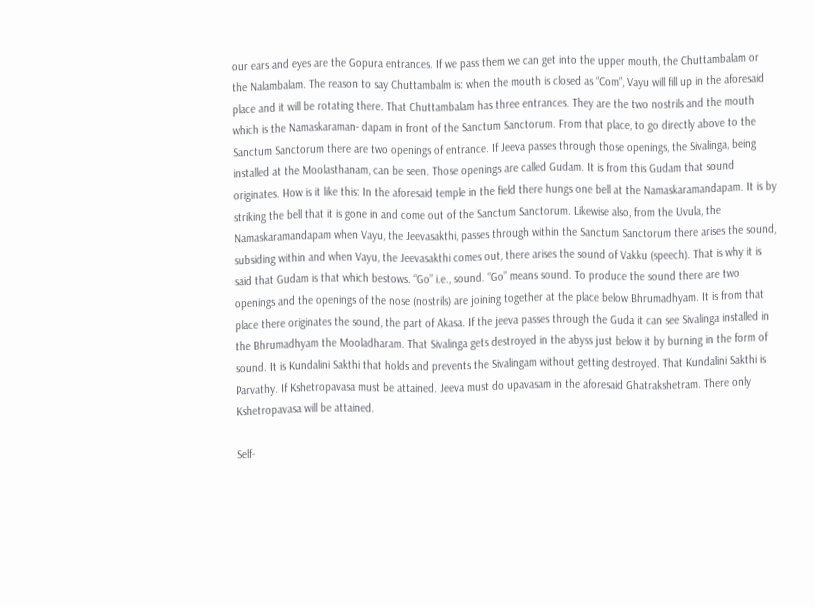our ears and eyes are the Gopura entrances. If we pass them we can get into the upper mouth, the Chuttambalam or the Nalambalam. The reason to say Chuttambalm is: when the mouth is closed as “Com”, Vayu will fill up in the aforesaid place and it will be rotating there. That Chuttambalam has three entrances. They are the two nostrils and the mouth which is the Namaskaraman- dapam in front of the Sanctum Sanctorum. From that place, to go directly above to the Sanctum Sanctorum there are two openings of entrance. If Jeeva passes through those openings, the Sivalinga, being installed at the Moolasthanam, can be seen. Those openings are called Gudam. It is from this Gudam that sound originates. How is it like this: In the aforesaid temple in the field there hungs one bell at the Namaskaramandapam. It is by striking the bell that it is gone in and come out of the Sanctum Sanctorum. Likewise also, from the Uvula, the Namaskaramandapam when Vayu, the Jeevasakthi, passes through within the Sanctum Sanctorum there arises the sound, subsiding within and when Vayu, the Jeevasakthi comes out, there arises the sound of Vakku (speech). That is why it is said that Gudam is that which bestows. “Go” i.e., sound. “Go” means sound. To produce the sound there are two openings and the openings of the nose (nostrils) are joining together at the place below Bhrumadhyam. It is from that place there originates the sound, the part of Akasa. If the jeeva passes through the Guda it can see Sivalinga installed in the Bhrumadhyam the Mooladharam. That Sivalinga gets destroyed in the abyss just below it by burning in the form of sound. It is Kundalini Sakthi that holds and prevents the Sivalingam without getting destroyed. That Kundalini Sakthi is Parvathy. If Kshetropavasa must be attained. Jeeva must do upavasam in the aforesaid Ghatrakshetram. There only Kshetropavasa will be attained.

Self-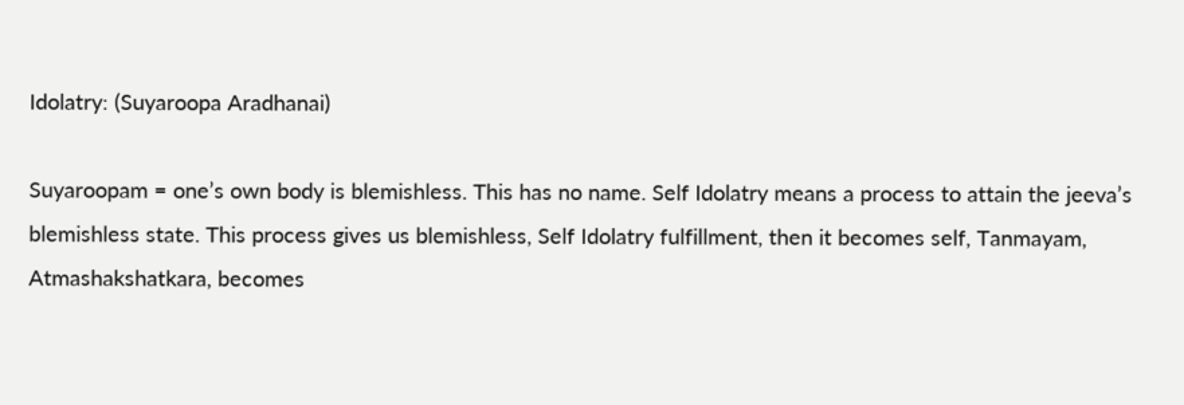Idolatry: (Suyaroopa Aradhanai)

Suyaroopam = one’s own body is blemishless. This has no name. Self Idolatry means a process to attain the jeeva’s blemishless state. This process gives us blemishless, Self Idolatry fulfillment, then it becomes self, Tanmayam, Atmashakshatkara, becomes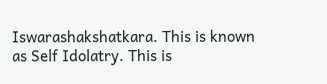Iswarashakshatkara. This is known as Self Idolatry. This is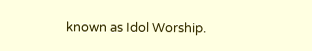known as Idol Worship.